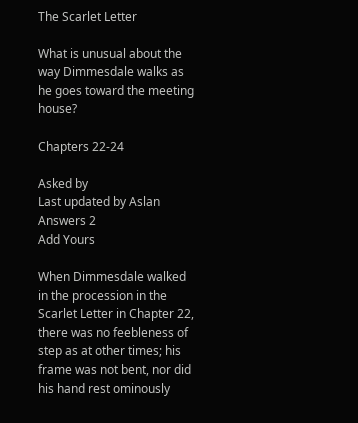The Scarlet Letter

What is unusual about the way Dimmesdale walks as he goes toward the meeting house?

Chapters 22-24

Asked by
Last updated by Aslan
Answers 2
Add Yours

When Dimmesdale walked in the procession in the Scarlet Letter in Chapter 22, there was no feebleness of step as at other times; his frame was not bent, nor did his hand rest ominously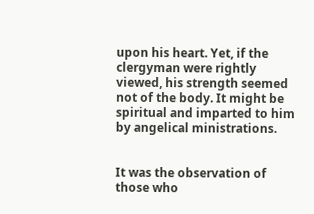upon his heart. Yet, if the clergyman were rightly viewed, his strength seemed not of the body. It might be spiritual and imparted to him by angelical ministrations.


It was the observation of those who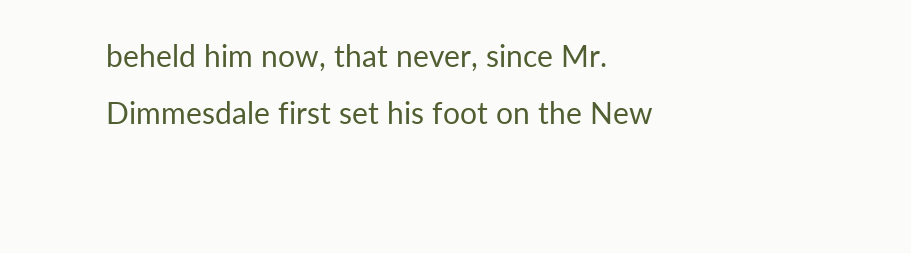beheld him now, that never, since Mr. Dimmesdale first set his foot on the New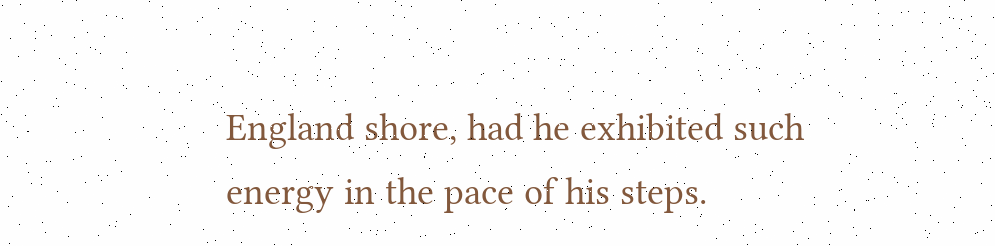England shore, had he exhibited such energy in the pace of his steps.